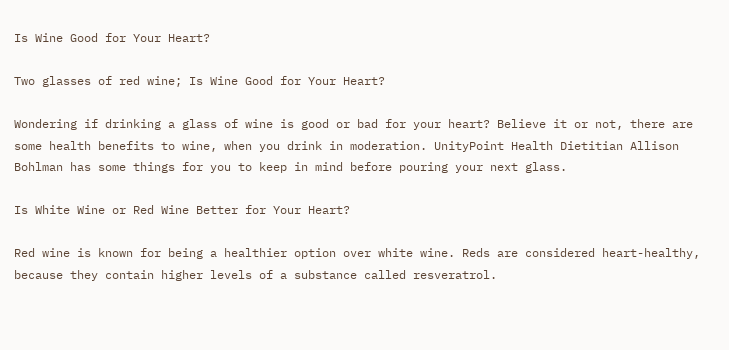Is Wine Good for Your Heart?

Two glasses of red wine; Is Wine Good for Your Heart?

Wondering if drinking a glass of wine is good or bad for your heart? Believe it or not, there are some health benefits to wine, when you drink in moderation. UnityPoint Health Dietitian Allison Bohlman has some things for you to keep in mind before pouring your next glass.

Is White Wine or Red Wine Better for Your Heart?

Red wine is known for being a healthier option over white wine. Reds are considered heart-healthy, because they contain higher levels of a substance called resveratrol.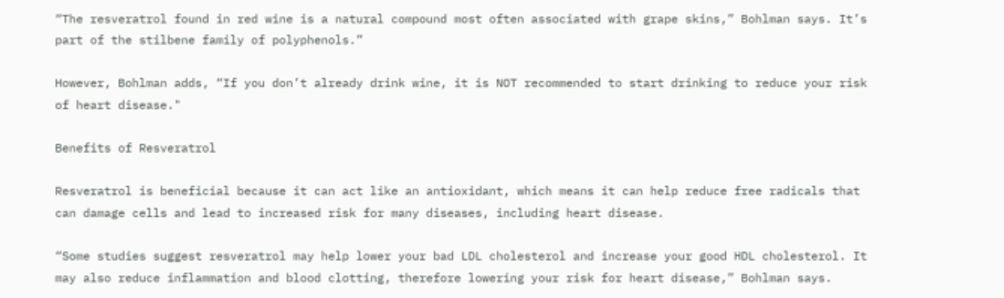“The resveratrol found in red wine is a natural compound most often associated with grape skins,” Bohlman says. It’s part of the stilbene family of polyphenols.”

However, Bohlman adds, “If you don’t already drink wine, it is NOT recommended to start drinking to reduce your risk of heart disease."

Benefits of Resveratrol

Resveratrol is beneficial because it can act like an antioxidant, which means it can help reduce free radicals that can damage cells and lead to increased risk for many diseases, including heart disease.

“Some studies suggest resveratrol may help lower your bad LDL cholesterol and increase your good HDL cholesterol. It may also reduce inflammation and blood clotting, therefore lowering your risk for heart disease,” Bohlman says.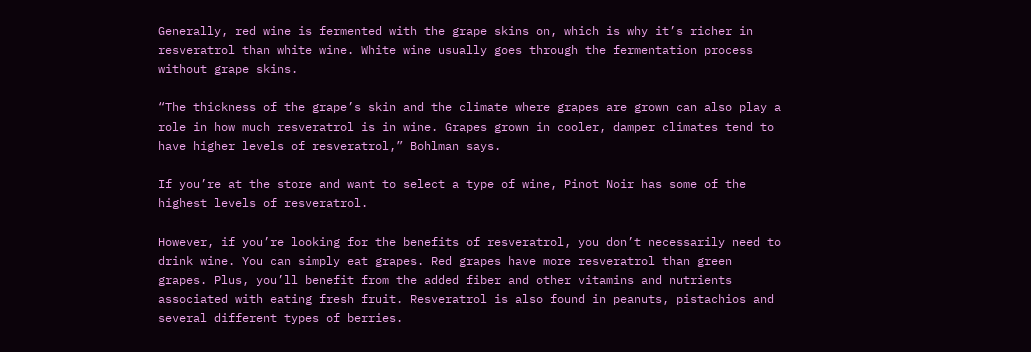Generally, red wine is fermented with the grape skins on, which is why it’s richer in resveratrol than white wine. White wine usually goes through the fermentation process without grape skins.

“The thickness of the grape’s skin and the climate where grapes are grown can also play a role in how much resveratrol is in wine. Grapes grown in cooler, damper climates tend to have higher levels of resveratrol,” Bohlman says.

If you’re at the store and want to select a type of wine, Pinot Noir has some of the highest levels of resveratrol.

However, if you’re looking for the benefits of resveratrol, you don’t necessarily need to drink wine. You can simply eat grapes. Red grapes have more resveratrol than green grapes. Plus, you’ll benefit from the added fiber and other vitamins and nutrients associated with eating fresh fruit. Resveratrol is also found in peanuts, pistachios and several different types of berries.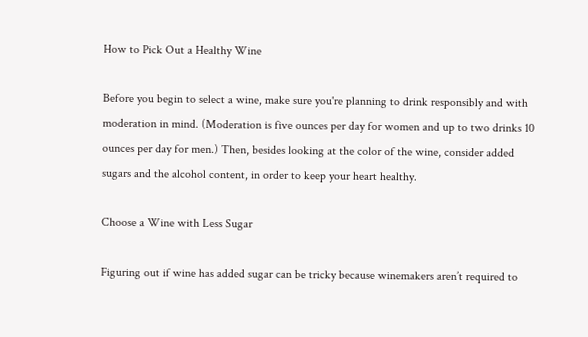How to Pick Out a Healthy Wine

Before you begin to select a wine, make sure you're planning to drink responsibly and with moderation in mind. (Moderation is five ounces per day for women and up to two drinks 10 ounces per day for men.) Then, besides looking at the color of the wine, consider added sugars and the alcohol content, in order to keep your heart healthy.

Choose a Wine with Less Sugar

Figuring out if wine has added sugar can be tricky because winemakers aren’t required to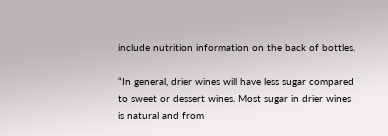include nutrition information on the back of bottles.

“In general, drier wines will have less sugar compared to sweet or dessert wines. Most sugar in drier wines is natural and from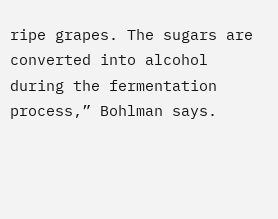ripe grapes. The sugars are converted into alcohol during the fermentation process,” Bohlman says.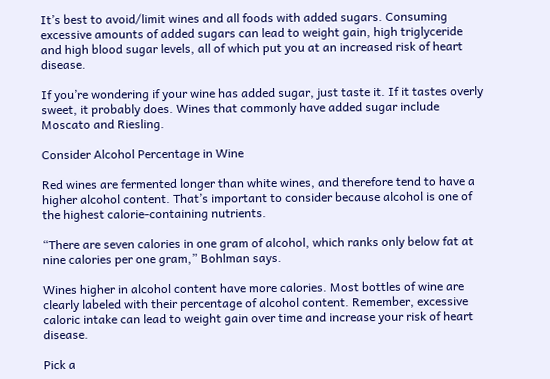It’s best to avoid/limit wines and all foods with added sugars. Consuming excessive amounts of added sugars can lead to weight gain, high triglyceride and high blood sugar levels, all of which put you at an increased risk of heart disease.

If you’re wondering if your wine has added sugar, just taste it. If it tastes overly sweet, it probably does. Wines that commonly have added sugar include Moscato and Riesling.

Consider Alcohol Percentage in Wine

Red wines are fermented longer than white wines, and therefore tend to have a higher alcohol content. That’s important to consider because alcohol is one of the highest calorie-containing nutrients.

“There are seven calories in one gram of alcohol, which ranks only below fat at nine calories per one gram,” Bohlman says.

Wines higher in alcohol content have more calories. Most bottles of wine are clearly labeled with their percentage of alcohol content. Remember, excessive caloric intake can lead to weight gain over time and increase your risk of heart disease.

Pick a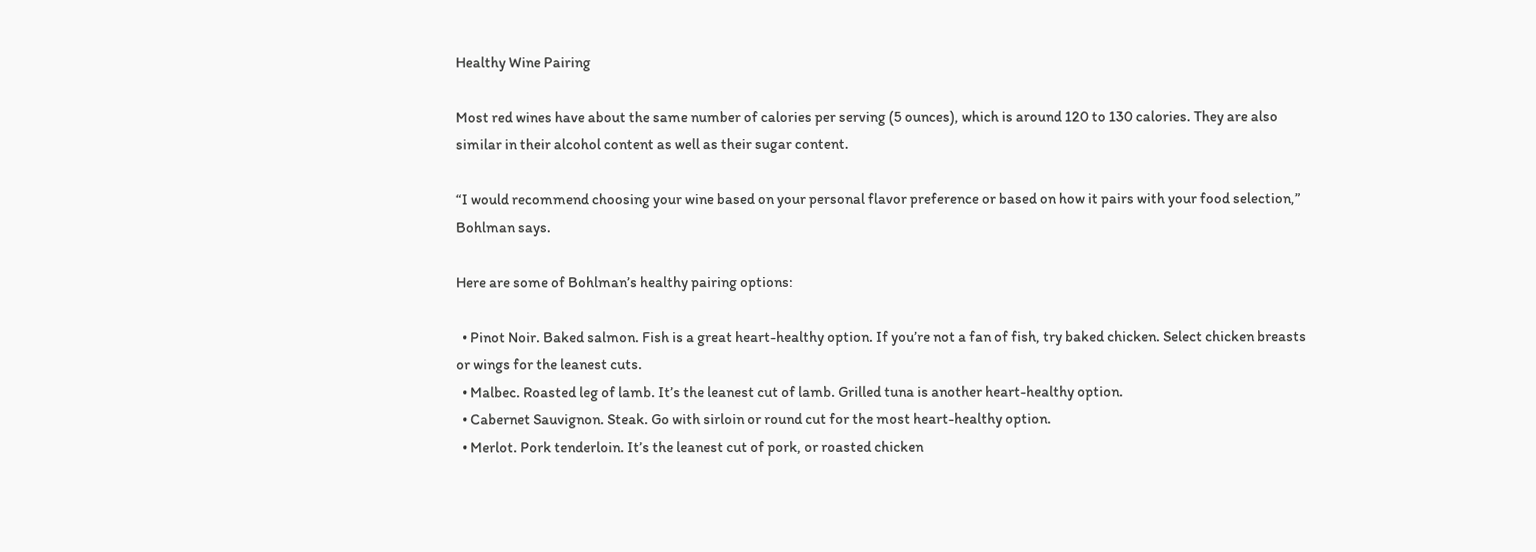Healthy Wine Pairing

Most red wines have about the same number of calories per serving (5 ounces), which is around 120 to 130 calories. They are also similar in their alcohol content as well as their sugar content.

“I would recommend choosing your wine based on your personal flavor preference or based on how it pairs with your food selection,” Bohlman says.

Here are some of Bohlman’s healthy pairing options:

  • Pinot Noir. Baked salmon. Fish is a great heart-healthy option. If you’re not a fan of fish, try baked chicken. Select chicken breasts or wings for the leanest cuts.
  • Malbec. Roasted leg of lamb. It’s the leanest cut of lamb. Grilled tuna is another heart-healthy option.
  • Cabernet Sauvignon. Steak. Go with sirloin or round cut for the most heart-healthy option.
  • Merlot. Pork tenderloin. It’s the leanest cut of pork, or roasted chicken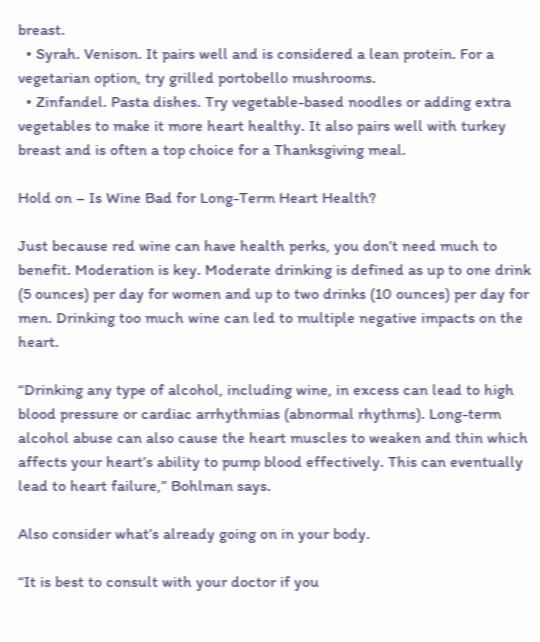breast.
  • Syrah. Venison. It pairs well and is considered a lean protein. For a vegetarian option, try grilled portobello mushrooms.
  • Zinfandel. Pasta dishes. Try vegetable-based noodles or adding extra vegetables to make it more heart healthy. It also pairs well with turkey breast and is often a top choice for a Thanksgiving meal.

Hold on – Is Wine Bad for Long-Term Heart Health?

Just because red wine can have health perks, you don’t need much to benefit. Moderation is key. Moderate drinking is defined as up to one drink (5 ounces) per day for women and up to two drinks (10 ounces) per day for men. Drinking too much wine can led to multiple negative impacts on the heart.

“Drinking any type of alcohol, including wine, in excess can lead to high blood pressure or cardiac arrhythmias (abnormal rhythms). Long-term alcohol abuse can also cause the heart muscles to weaken and thin which affects your heart’s ability to pump blood effectively. This can eventually lead to heart failure,” Bohlman says.

Also consider what’s already going on in your body.

“It is best to consult with your doctor if you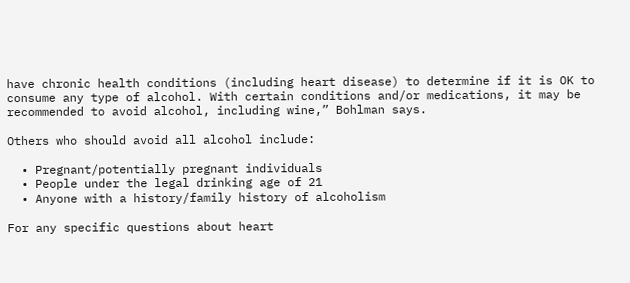have chronic health conditions (including heart disease) to determine if it is OK to consume any type of alcohol. With certain conditions and/or medications, it may be recommended to avoid alcohol, including wine,” Bohlman says.

Others who should avoid all alcohol include:

  • Pregnant/potentially pregnant individuals
  • People under the legal drinking age of 21
  • Anyone with a history/family history of alcoholism

For any specific questions about heart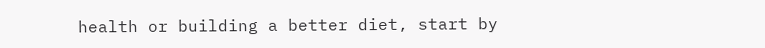health or building a better diet, start by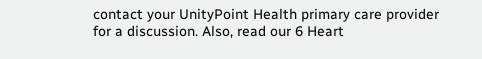contact your UnityPoint Health primary care provider for a discussion. Also, read our 6 Heart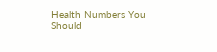Health Numbers You Should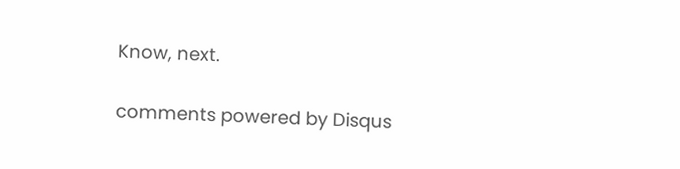Know, next.

comments powered by Disqus